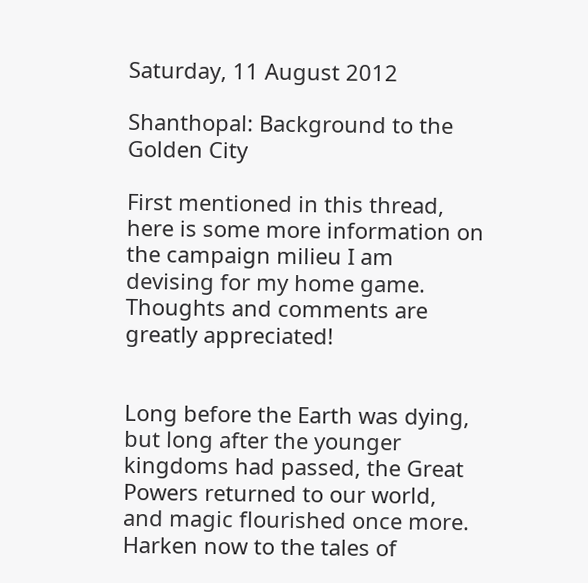Saturday, 11 August 2012

Shanthopal: Background to the Golden City

First mentioned in this thread, here is some more information on the campaign milieu I am devising for my home game.  Thoughts and comments are greatly appreciated!


Long before the Earth was dying, but long after the younger kingdoms had passed, the Great Powers returned to our world, and magic flourished once more.  Harken now to the tales of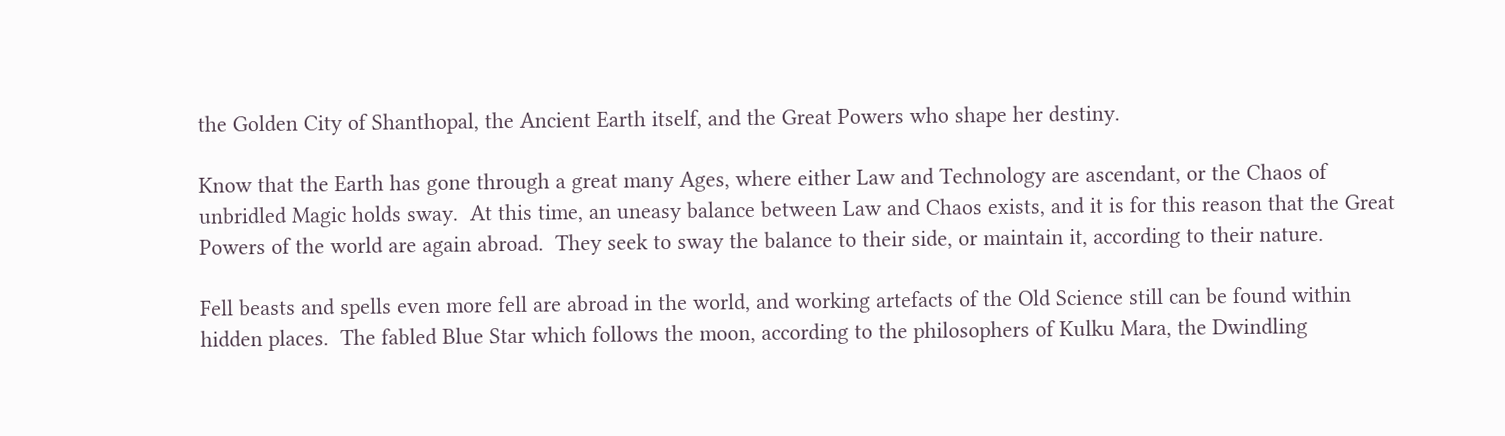the Golden City of Shanthopal, the Ancient Earth itself, and the Great Powers who shape her destiny.

Know that the Earth has gone through a great many Ages, where either Law and Technology are ascendant, or the Chaos of unbridled Magic holds sway.  At this time, an uneasy balance between Law and Chaos exists, and it is for this reason that the Great Powers of the world are again abroad.  They seek to sway the balance to their side, or maintain it, according to their nature.

Fell beasts and spells even more fell are abroad in the world, and working artefacts of the Old Science still can be found within hidden places.  The fabled Blue Star which follows the moon, according to the philosophers of Kulku Mara, the Dwindling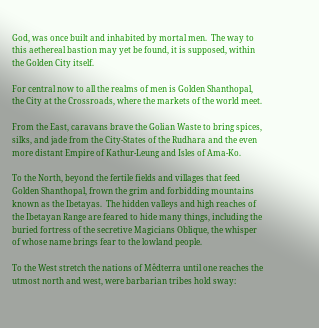God, was once built and inhabited by mortal men.  The way to this aethereal bastion may yet be found, it is supposed, within the Golden City itself.

For central now to all the realms of men is Golden Shanthopal, the City at the Crossroads, where the markets of the world meet.

From the East, caravans brave the Golian Waste to bring spices, silks, and jade from the City-States of the Rudhara and the even more distant Empire of Kathur-Leung and Isles of Ama-Ko.

To the North, beyond the fertile fields and villages that feed Golden Shanthopal, frown the grim and forbidding mountains known as the Ibetayas.  The hidden valleys and high reaches of the Ibetayan Range are feared to hide many things, including the buried fortress of the secretive Magicians Oblique, the whisper of whose name brings fear to the lowland people.

To the West stretch the nations of Mêdterra until one reaches the utmost north and west, were barbarian tribes hold sway: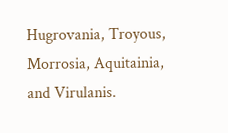Hugrovania, Troyous, Morrosia, Aquitainia, and Virulanis.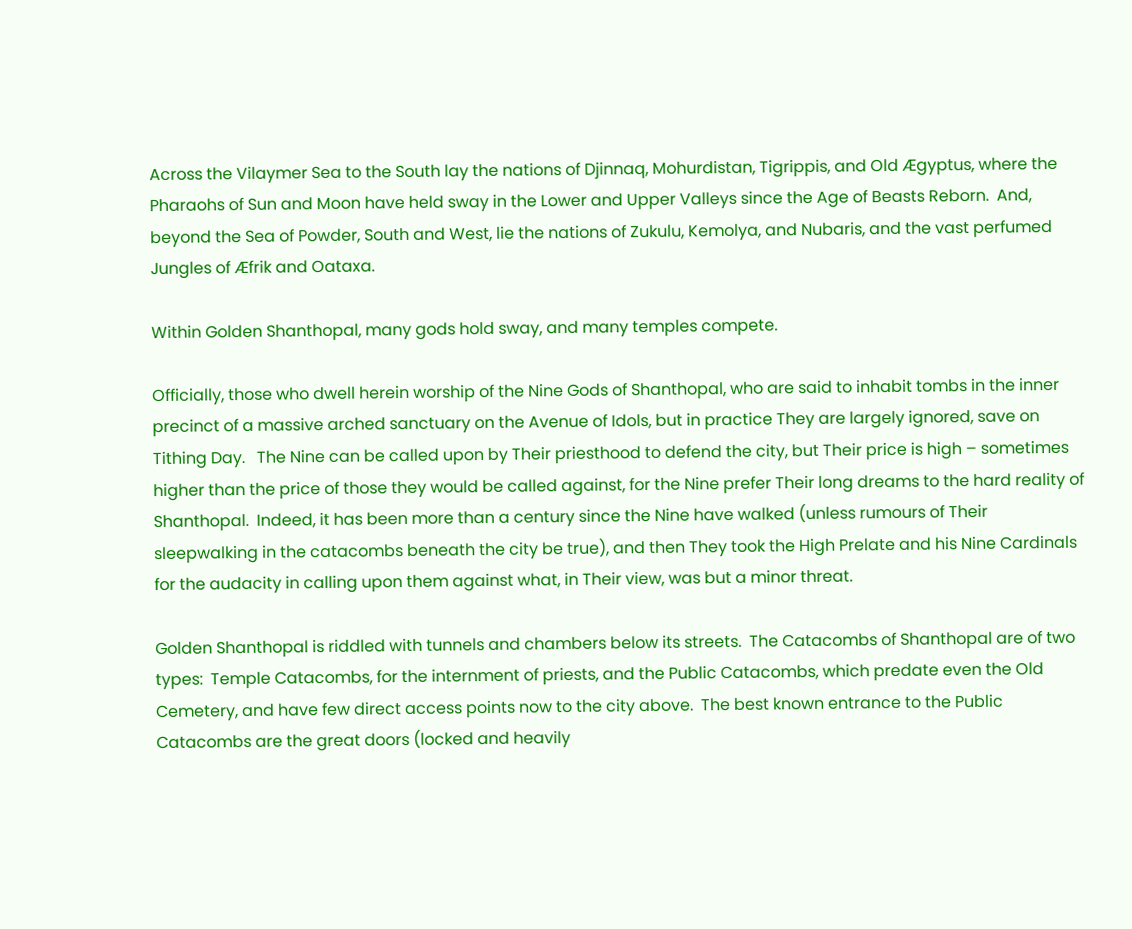Across the Vilaymer Sea to the South lay the nations of Djinnaq, Mohurdistan, Tigrippis, and Old Ægyptus, where the Pharaohs of Sun and Moon have held sway in the Lower and Upper Valleys since the Age of Beasts Reborn.  And, beyond the Sea of Powder, South and West, lie the nations of Zukulu, Kemolya, and Nubaris, and the vast perfumed Jungles of Æfrik and Oataxa.

Within Golden Shanthopal, many gods hold sway, and many temples compete.

Officially, those who dwell herein worship of the Nine Gods of Shanthopal, who are said to inhabit tombs in the inner precinct of a massive arched sanctuary on the Avenue of Idols, but in practice They are largely ignored, save on Tithing Day.   The Nine can be called upon by Their priesthood to defend the city, but Their price is high – sometimes higher than the price of those they would be called against, for the Nine prefer Their long dreams to the hard reality of Shanthopal.  Indeed, it has been more than a century since the Nine have walked (unless rumours of Their sleepwalking in the catacombs beneath the city be true), and then They took the High Prelate and his Nine Cardinals for the audacity in calling upon them against what, in Their view, was but a minor threat.

Golden Shanthopal is riddled with tunnels and chambers below its streets.  The Catacombs of Shanthopal are of two types:  Temple Catacombs, for the internment of priests, and the Public Catacombs, which predate even the Old Cemetery, and have few direct access points now to the city above.  The best known entrance to the Public Catacombs are the great doors (locked and heavily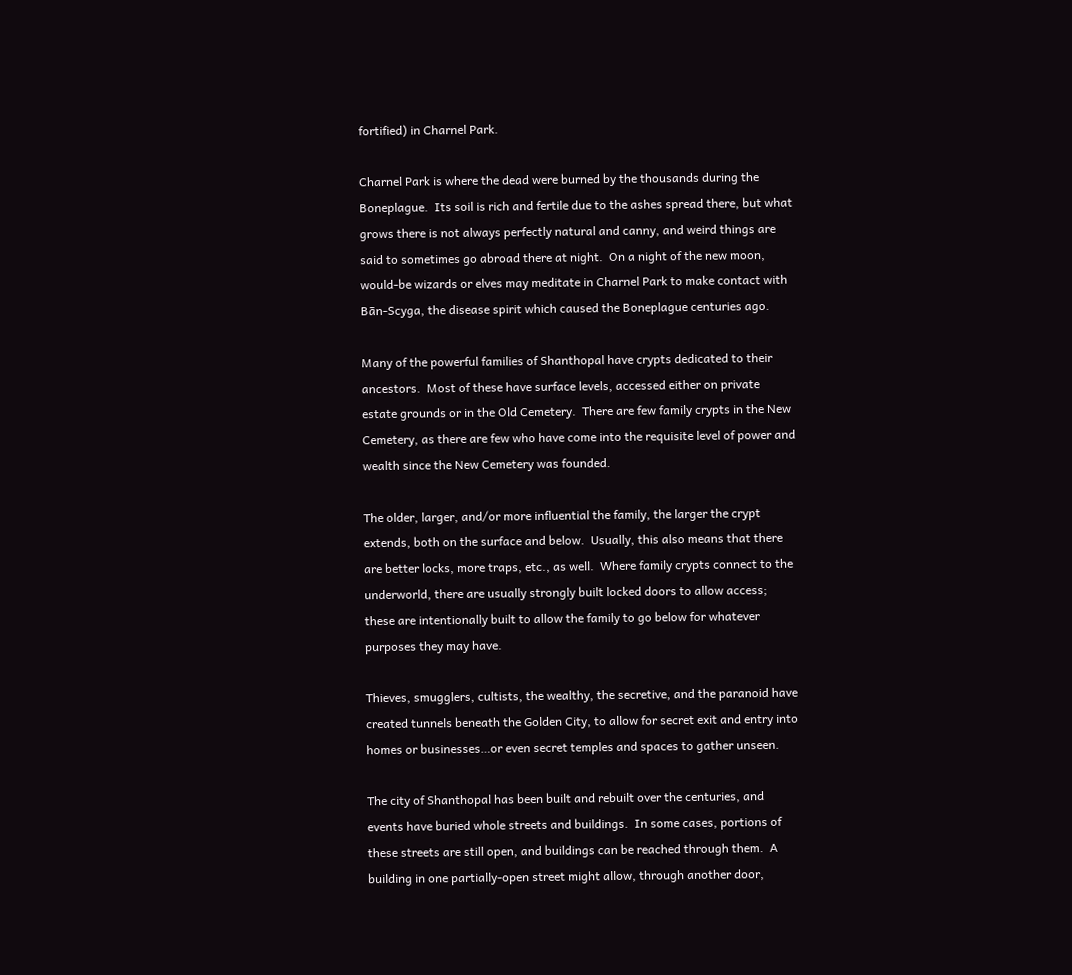fortified) in Charnel Park.

Charnel Park is where the dead were burned by the thousands during the Boneplague.  Its soil is rich and fertile due to the ashes spread there, but what grows there is not always perfectly natural and canny, and weird things are said to sometimes go abroad there at night.  On a night of the new moon, would-be wizards or elves may meditate in Charnel Park to make contact with Bān-Scyga, the disease spirit which caused the Boneplague centuries ago.

Many of the powerful families of Shanthopal have crypts dedicated to their ancestors.  Most of these have surface levels, accessed either on private estate grounds or in the Old Cemetery.  There are few family crypts in the New Cemetery, as there are few who have come into the requisite level of power and wealth since the New Cemetery was founded.

The older, larger, and/or more influential the family, the larger the crypt extends, both on the surface and below.  Usually, this also means that there are better locks, more traps, etc., as well.  Where family crypts connect to the underworld, there are usually strongly built locked doors to allow access; these are intentionally built to allow the family to go below for whatever purposes they may have.

Thieves, smugglers, cultists, the wealthy, the secretive, and the paranoid have created tunnels beneath the Golden City, to allow for secret exit and entry into homes or businesses…or even secret temples and spaces to gather unseen.

The city of Shanthopal has been built and rebuilt over the centuries, and events have buried whole streets and buildings.  In some cases, portions of these streets are still open, and buildings can be reached through them.  A building in one partially-open street might allow, through another door,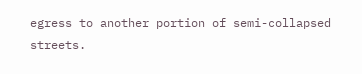egress to another portion of semi-collapsed streets.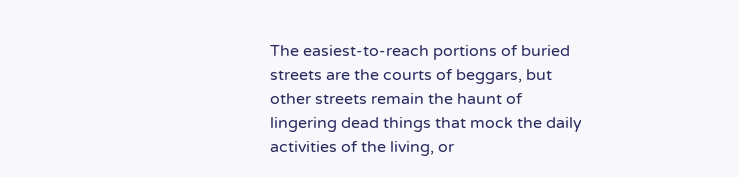The easiest-to-reach portions of buried streets are the courts of beggars, but other streets remain the haunt of lingering dead things that mock the daily activities of the living, or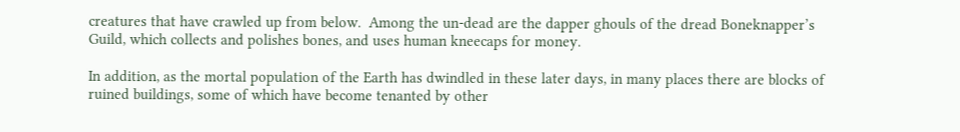creatures that have crawled up from below.  Among the un-dead are the dapper ghouls of the dread Boneknapper’s Guild, which collects and polishes bones, and uses human kneecaps for money.

In addition, as the mortal population of the Earth has dwindled in these later days, in many places there are blocks of ruined buildings, some of which have become tenanted by other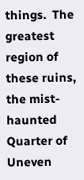things.  The greatest region of these ruins, the mist-haunted Quarter of Uneven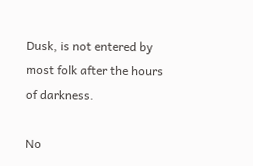Dusk, is not entered by most folk after the hours of darkness.

No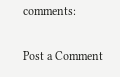comments:

Post a Comment